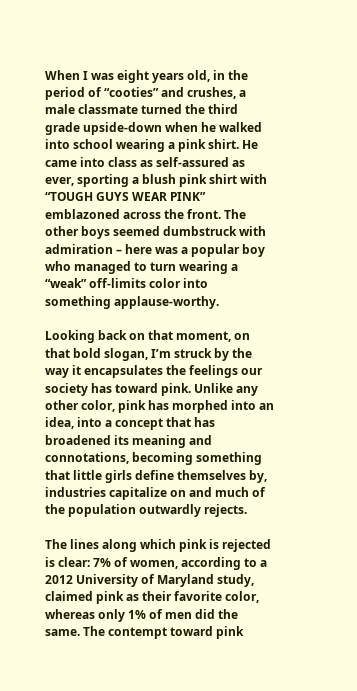When I was eight years old, in the period of “cooties” and crushes, a male classmate turned the third grade upside-down when he walked into school wearing a pink shirt. He came into class as self-assured as ever, sporting a blush pink shirt with “TOUGH GUYS WEAR PINK” emblazoned across the front. The other boys seemed dumbstruck with admiration – here was a popular boy who managed to turn wearing a “weak” off-limits color into something applause-worthy.

Looking back on that moment, on that bold slogan, I’m struck by the way it encapsulates the feelings our society has toward pink. Unlike any other color, pink has morphed into an idea, into a concept that has broadened its meaning and connotations, becoming something that little girls define themselves by, industries capitalize on and much of the population outwardly rejects.

The lines along which pink is rejected is clear: 7% of women, according to a 2012 University of Maryland study, claimed pink as their favorite color, whereas only 1% of men did the same. The contempt toward pink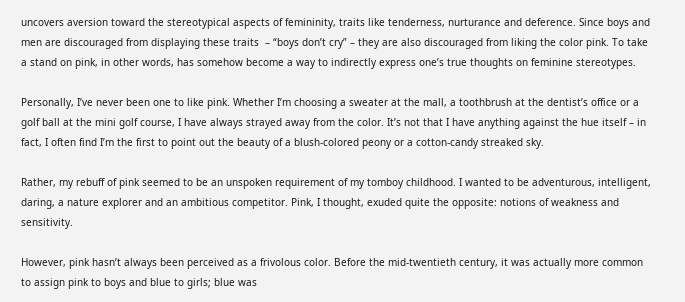uncovers aversion toward the stereotypical aspects of femininity, traits like tenderness, nurturance and deference. Since boys and men are discouraged from displaying these traits  – “boys don’t cry” – they are also discouraged from liking the color pink. To take a stand on pink, in other words, has somehow become a way to indirectly express one’s true thoughts on feminine stereotypes.

Personally, I’ve never been one to like pink. Whether I’m choosing a sweater at the mall, a toothbrush at the dentist’s office or a golf ball at the mini golf course, I have always strayed away from the color. It’s not that I have anything against the hue itself – in fact, I often find I’m the first to point out the beauty of a blush-colored peony or a cotton-candy streaked sky.

Rather, my rebuff of pink seemed to be an unspoken requirement of my tomboy childhood. I wanted to be adventurous, intelligent, daring, a nature explorer and an ambitious competitor. Pink, I thought, exuded quite the opposite: notions of weakness and sensitivity.

However, pink hasn’t always been perceived as a frivolous color. Before the mid-twentieth century, it was actually more common to assign pink to boys and blue to girls; blue was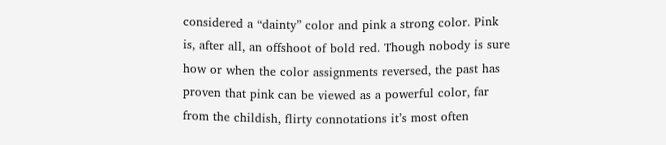considered a “dainty” color and pink a strong color. Pink is, after all, an offshoot of bold red. Though nobody is sure how or when the color assignments reversed, the past has proven that pink can be viewed as a powerful color, far from the childish, flirty connotations it’s most often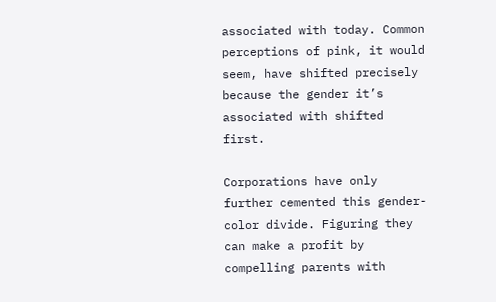associated with today. Common perceptions of pink, it would seem, have shifted precisely because the gender it’s associated with shifted first.

Corporations have only further cemented this gender-color divide. Figuring they can make a profit by compelling parents with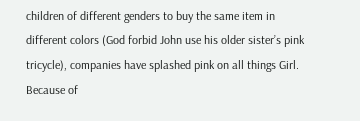children of different genders to buy the same item in different colors (God forbid John use his older sister’s pink tricycle), companies have splashed pink on all things Girl. Because of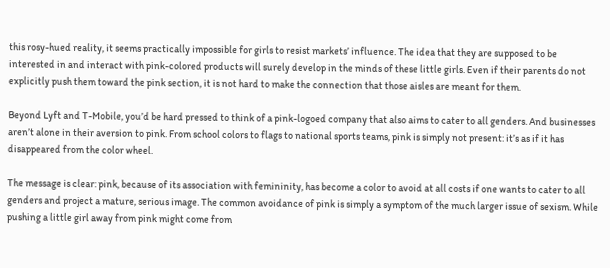this rosy-hued reality, it seems practically impossible for girls to resist markets’ influence. The idea that they are supposed to be interested in and interact with pink-colored products will surely develop in the minds of these little girls. Even if their parents do not explicitly push them toward the pink section, it is not hard to make the connection that those aisles are meant for them.

Beyond Lyft and T-Mobile, you’d be hard pressed to think of a pink-logoed company that also aims to cater to all genders. And businesses aren’t alone in their aversion to pink. From school colors to flags to national sports teams, pink is simply not present: it’s as if it has disappeared from the color wheel.

The message is clear: pink, because of its association with femininity, has become a color to avoid at all costs if one wants to cater to all genders and project a mature, serious image. The common avoidance of pink is simply a symptom of the much larger issue of sexism. While pushing a little girl away from pink might come from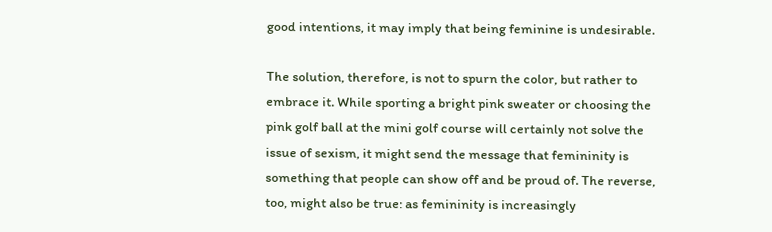good intentions, it may imply that being feminine is undesirable.

The solution, therefore, is not to spurn the color, but rather to embrace it. While sporting a bright pink sweater or choosing the pink golf ball at the mini golf course will certainly not solve the issue of sexism, it might send the message that femininity is something that people can show off and be proud of. The reverse, too, might also be true: as femininity is increasingly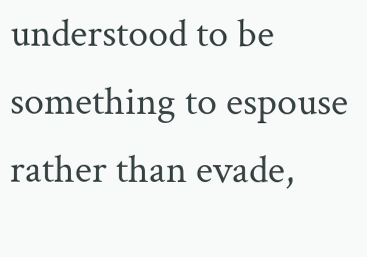understood to be something to espouse rather than evade,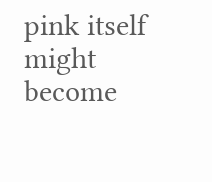pink itself might become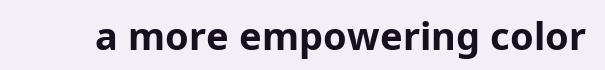a more empowering color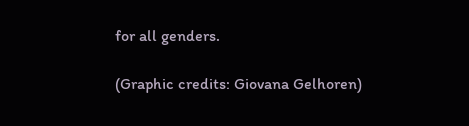for all genders.

(Graphic credits: Giovana Gelhoren)